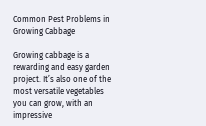Common Pest Problems in Growing Cabbage

Growing cabbage is a rewarding and easy garden project. It’s also one of the most versatile vegetables you can grow, with an impressive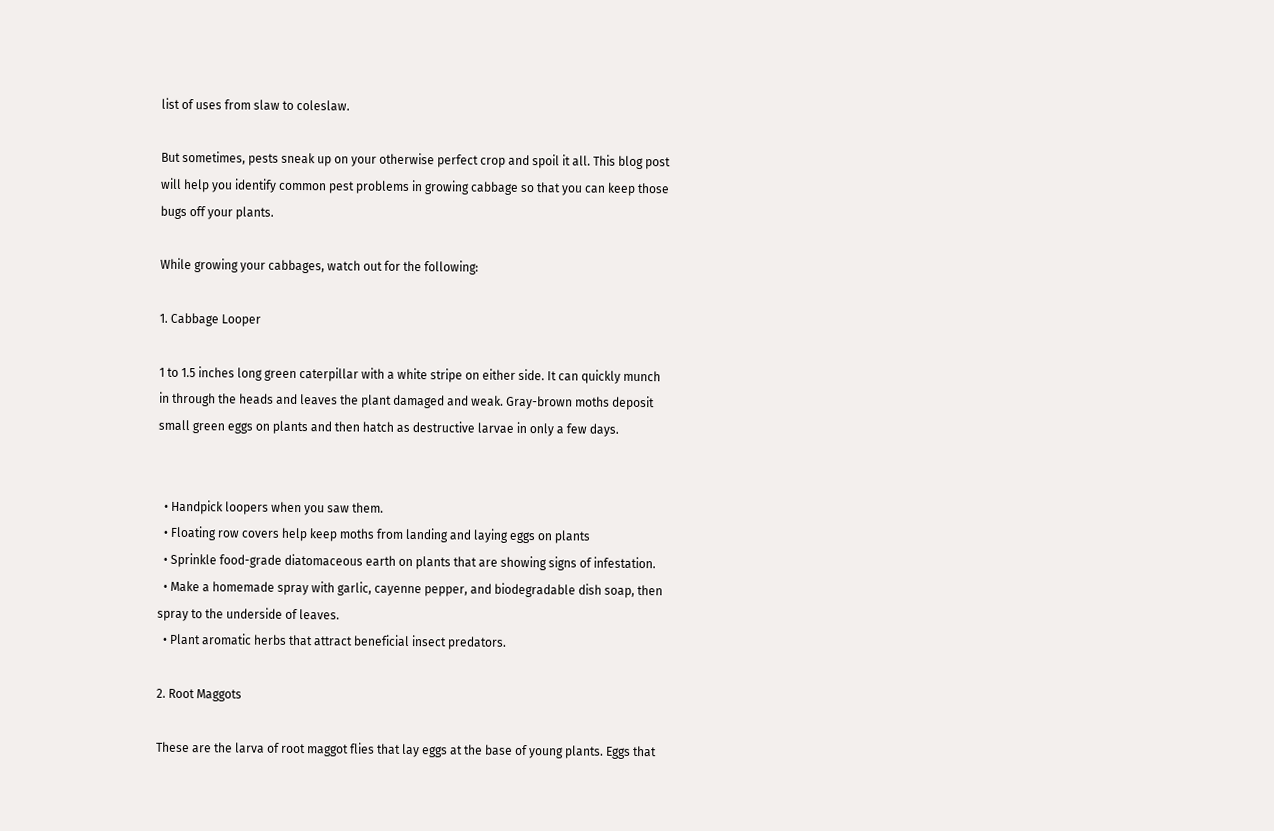list of uses from slaw to coleslaw.

But sometimes, pests sneak up on your otherwise perfect crop and spoil it all. This blog post will help you identify common pest problems in growing cabbage so that you can keep those bugs off your plants.

While growing your cabbages, watch out for the following:

1. Cabbage Looper

1 to 1.5 inches long green caterpillar with a white stripe on either side. It can quickly munch in through the heads and leaves the plant damaged and weak. Gray-brown moths deposit small green eggs on plants and then hatch as destructive larvae in only a few days.


  • Handpick loopers when you saw them.
  • Floating row covers help keep moths from landing and laying eggs on plants
  • Sprinkle food-grade diatomaceous earth on plants that are showing signs of infestation.
  • Make a homemade spray with garlic, cayenne pepper, and biodegradable dish soap, then spray to the underside of leaves.
  • Plant aromatic herbs that attract beneficial insect predators.

2. Root Maggots

These are the larva of root maggot flies that lay eggs at the base of young plants. Eggs that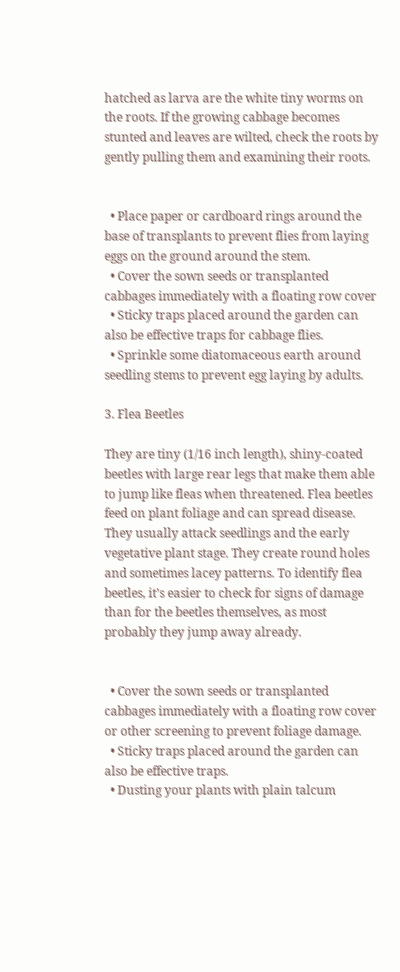hatched as larva are the white tiny worms on the roots. If the growing cabbage becomes stunted and leaves are wilted, check the roots by gently pulling them and examining their roots.


  • Place paper or cardboard rings around the base of transplants to prevent flies from laying eggs on the ground around the stem.
  • Cover the sown seeds or transplanted cabbages immediately with a floating row cover
  • Sticky traps placed around the garden can also be effective traps for cabbage flies.
  • Sprinkle some diatomaceous earth around seedling stems to prevent egg laying by adults.

3. Flea Beetles

They are tiny (1/16 inch length), shiny-coated beetles with large rear legs that make them able to jump like fleas when threatened. Flea beetles feed on plant foliage and can spread disease. They usually attack seedlings and the early vegetative plant stage. They create round holes and sometimes lacey patterns. To identify flea beetles, it’s easier to check for signs of damage than for the beetles themselves, as most probably they jump away already.


  • Cover the sown seeds or transplanted cabbages immediately with a floating row cover or other screening to prevent foliage damage.
  • Sticky traps placed around the garden can also be effective traps.
  • Dusting your plants with plain talcum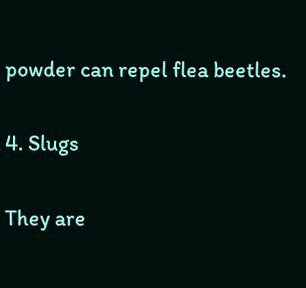powder can repel flea beetles.

4. Slugs

They are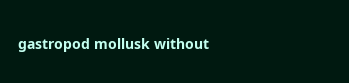gastropod mollusk without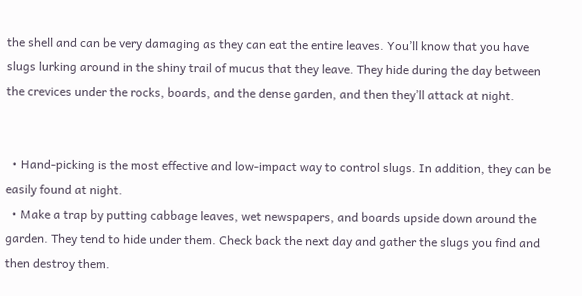the shell and can be very damaging as they can eat the entire leaves. You’ll know that you have slugs lurking around in the shiny trail of mucus that they leave. They hide during the day between the crevices under the rocks, boards, and the dense garden, and then they’ll attack at night.


  • Hand-picking is the most effective and low-impact way to control slugs. In addition, they can be easily found at night.
  • Make a trap by putting cabbage leaves, wet newspapers, and boards upside down around the garden. They tend to hide under them. Check back the next day and gather the slugs you find and then destroy them.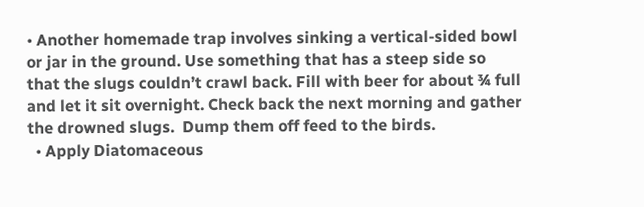• Another homemade trap involves sinking a vertical-sided bowl or jar in the ground. Use something that has a steep side so that the slugs couldn’t crawl back. Fill with beer for about ¾ full and let it sit overnight. Check back the next morning and gather the drowned slugs.  Dump them off feed to the birds.
  • Apply Diatomaceous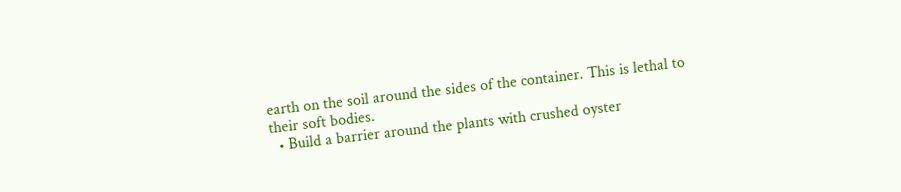earth on the soil around the sides of the container. This is lethal to their soft bodies.
  • Build a barrier around the plants with crushed oyster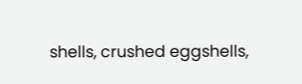shells, crushed eggshells,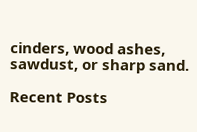cinders, wood ashes, sawdust, or sharp sand.

Recent Posts